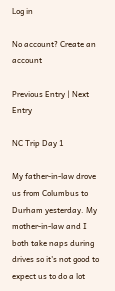Log in

No account? Create an account

Previous Entry | Next Entry

NC Trip Day 1

My father-in-law drove us from Columbus to Durham yesterday. My mother-in-law and I both take naps during drives so it's not good to expect us to do a lot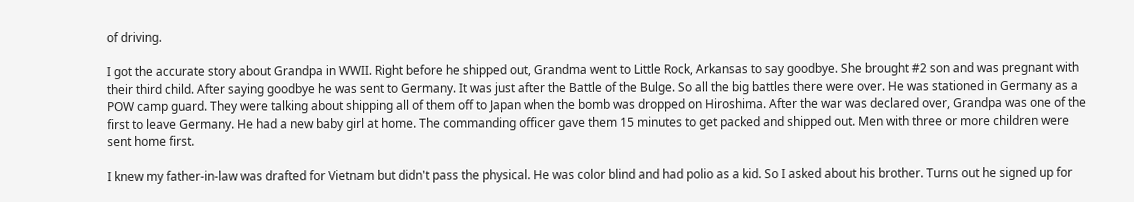of driving.

I got the accurate story about Grandpa in WWII. Right before he shipped out, Grandma went to Little Rock, Arkansas to say goodbye. She brought #2 son and was pregnant with their third child. After saying goodbye he was sent to Germany. It was just after the Battle of the Bulge. So all the big battles there were over. He was stationed in Germany as a POW camp guard. They were talking about shipping all of them off to Japan when the bomb was dropped on Hiroshima. After the war was declared over, Grandpa was one of the first to leave Germany. He had a new baby girl at home. The commanding officer gave them 15 minutes to get packed and shipped out. Men with three or more children were sent home first.

I knew my father-in-law was drafted for Vietnam but didn't pass the physical. He was color blind and had polio as a kid. So I asked about his brother. Turns out he signed up for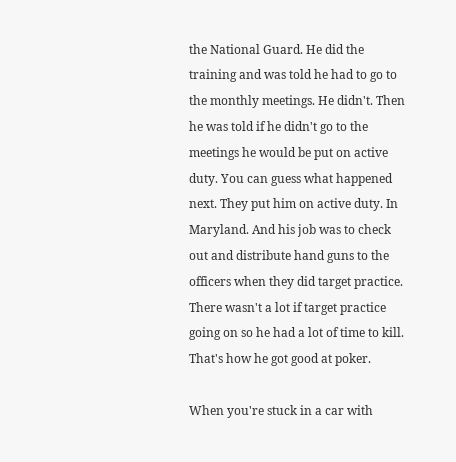the National Guard. He did the training and was told he had to go to the monthly meetings. He didn't. Then he was told if he didn't go to the meetings he would be put on active duty. You can guess what happened next. They put him on active duty. In Maryland. And his job was to check out and distribute hand guns to the officers when they did target practice. There wasn't a lot if target practice going on so he had a lot of time to kill. That's how he got good at poker.

When you're stuck in a car with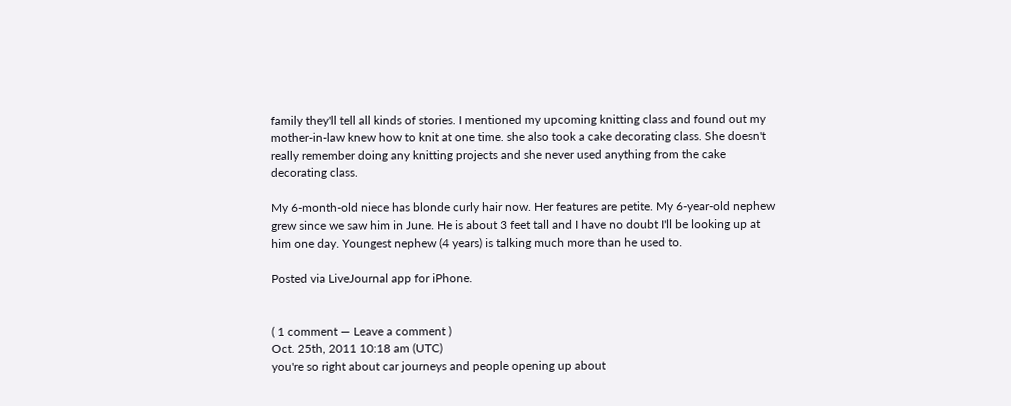family they'll tell all kinds of stories. I mentioned my upcoming knitting class and found out my mother-in-law knew how to knit at one time. she also took a cake decorating class. She doesn't really remember doing any knitting projects and she never used anything from the cake decorating class.

My 6-month-old niece has blonde curly hair now. Her features are petite. My 6-year-old nephew grew since we saw him in June. He is about 3 feet tall and I have no doubt I'll be looking up at him one day. Youngest nephew (4 years) is talking much more than he used to.

Posted via LiveJournal app for iPhone.


( 1 comment — Leave a comment )
Oct. 25th, 2011 10:18 am (UTC)
you're so right about car journeys and people opening up about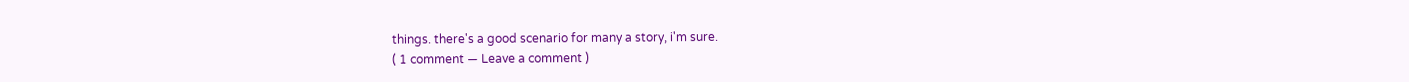things. there's a good scenario for many a story, i'm sure.
( 1 comment — Leave a comment )